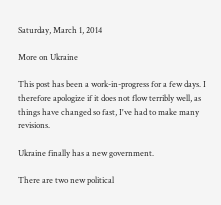Saturday, March 1, 2014

More on Ukraine

This post has been a work-in-progress for a few days. I therefore apologize if it does not flow terribly well, as things have changed so fast, I've had to make many revisions.

Ukraine finally has a new government.

There are two new political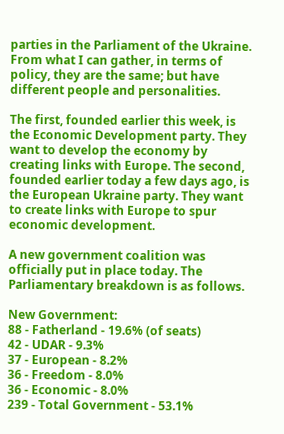parties in the Parliament of the Ukraine. From what I can gather, in terms of policy, they are the same; but have different people and personalities.

The first, founded earlier this week, is the Economic Development party. They want to develop the economy by creating links with Europe. The second, founded earlier today a few days ago, is the European Ukraine party. They want to create links with Europe to spur economic development.

A new government coalition was officially put in place today. The Parliamentary breakdown is as follows.

New Government:
88 - Fatherland - 19.6% (of seats)
42 - UDAR - 9.3%
37 - European - 8.2%
36 - Freedom - 8.0%
36 - Economic - 8.0%
239 - Total Government - 53.1%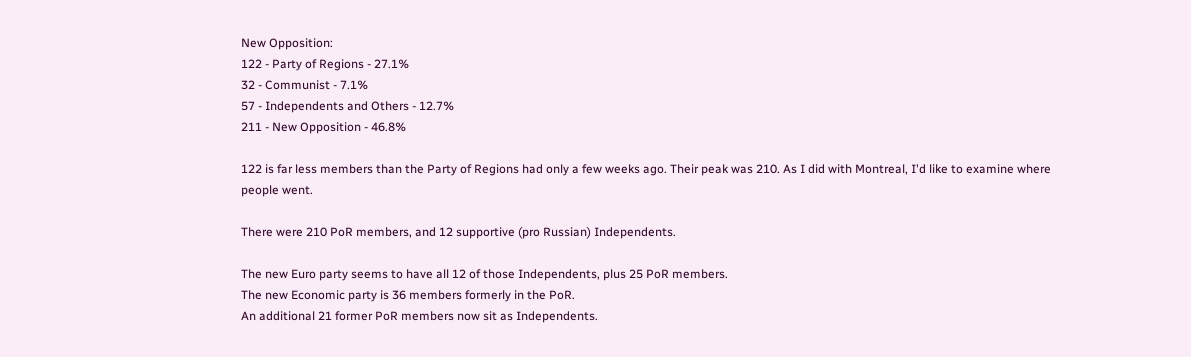New Opposition:
122 - Party of Regions - 27.1%
32 - Communist - 7.1%
57 - Independents and Others - 12.7%
211 - New Opposition - 46.8%

122 is far less members than the Party of Regions had only a few weeks ago. Their peak was 210. As I did with Montreal, I'd like to examine where people went.

There were 210 PoR members, and 12 supportive (pro Russian) Independents.

The new Euro party seems to have all 12 of those Independents, plus 25 PoR members.
The new Economic party is 36 members formerly in the PoR.
An additional 21 former PoR members now sit as Independents.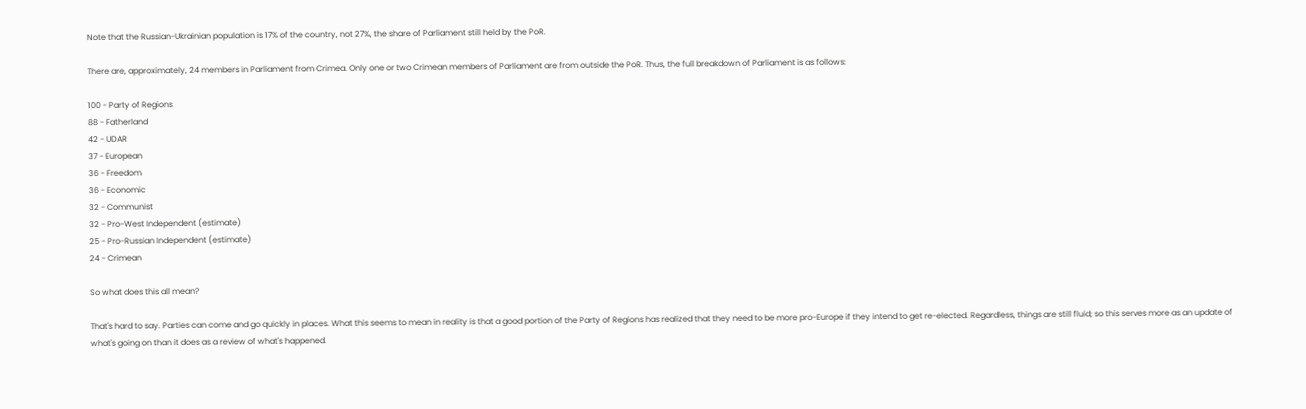Note that the Russian-Ukrainian population is 17% of the country, not 27%, the share of Parliament still held by the PoR.

There are, approximately, 24 members in Parliament from Crimea. Only one or two Crimean members of Parliament are from outside the PoR. Thus, the full breakdown of Parliament is as follows:

100 - Party of Regions
88 - Fatherland
42 - UDAR
37 - European
36 - Freedom
36 - Economic
32 - Communist
32 - Pro-West Independent (estimate)
25 - Pro-Russian Independent (estimate)
24 - Crimean

So what does this all mean?

That's hard to say. Parties can come and go quickly in places. What this seems to mean in reality is that a good portion of the Party of Regions has realized that they need to be more pro-Europe if they intend to get re-elected. Regardless, things are still fluid; so this serves more as an update of what's going on than it does as a review of what's happened.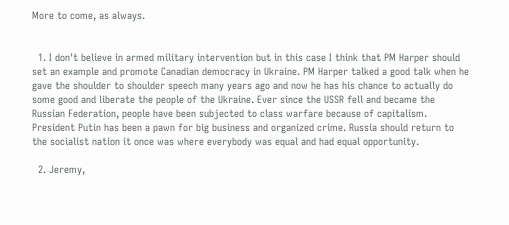More to come, as always.


  1. I don't believe in armed military intervention but in this case I think that PM Harper should set an example and promote Canadian democracy in Ukraine. PM Harper talked a good talk when he gave the shoulder to shoulder speech many years ago and now he has his chance to actually do some good and liberate the people of the Ukraine. Ever since the USSR fell and became the Russian Federation, people have been subjected to class warfare because of capitalism. President Putin has been a pawn for big business and organized crime. Russia should return to the socialist nation it once was where everybody was equal and had equal opportunity.

  2. Jeremy,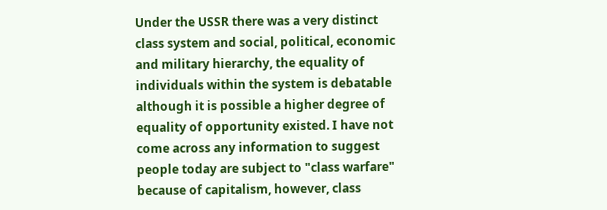Under the USSR there was a very distinct class system and social, political, economic and military hierarchy, the equality of individuals within the system is debatable although it is possible a higher degree of equality of opportunity existed. I have not come across any information to suggest people today are subject to "class warfare" because of capitalism, however, class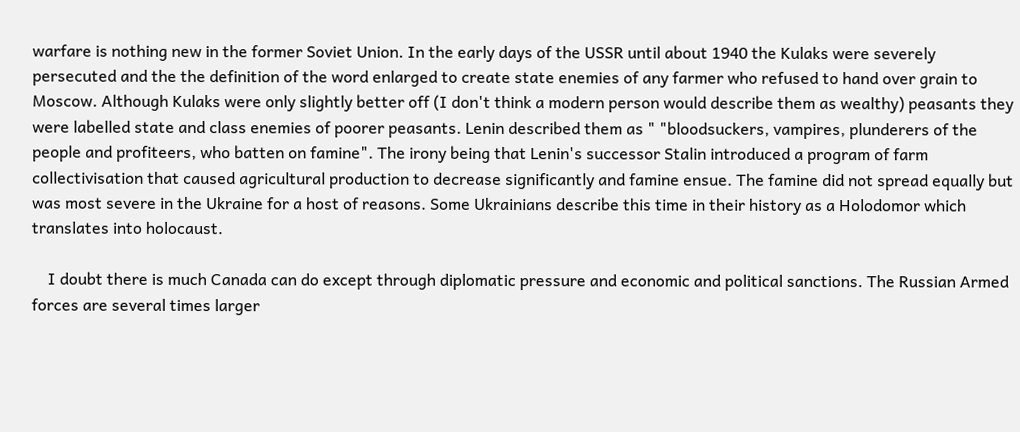warfare is nothing new in the former Soviet Union. In the early days of the USSR until about 1940 the Kulaks were severely persecuted and the the definition of the word enlarged to create state enemies of any farmer who refused to hand over grain to Moscow. Although Kulaks were only slightly better off (I don't think a modern person would describe them as wealthy) peasants they were labelled state and class enemies of poorer peasants. Lenin described them as " "bloodsuckers, vampires, plunderers of the people and profiteers, who batten on famine". The irony being that Lenin's successor Stalin introduced a program of farm collectivisation that caused agricultural production to decrease significantly and famine ensue. The famine did not spread equally but was most severe in the Ukraine for a host of reasons. Some Ukrainians describe this time in their history as a Holodomor which translates into holocaust.

    I doubt there is much Canada can do except through diplomatic pressure and economic and political sanctions. The Russian Armed forces are several times larger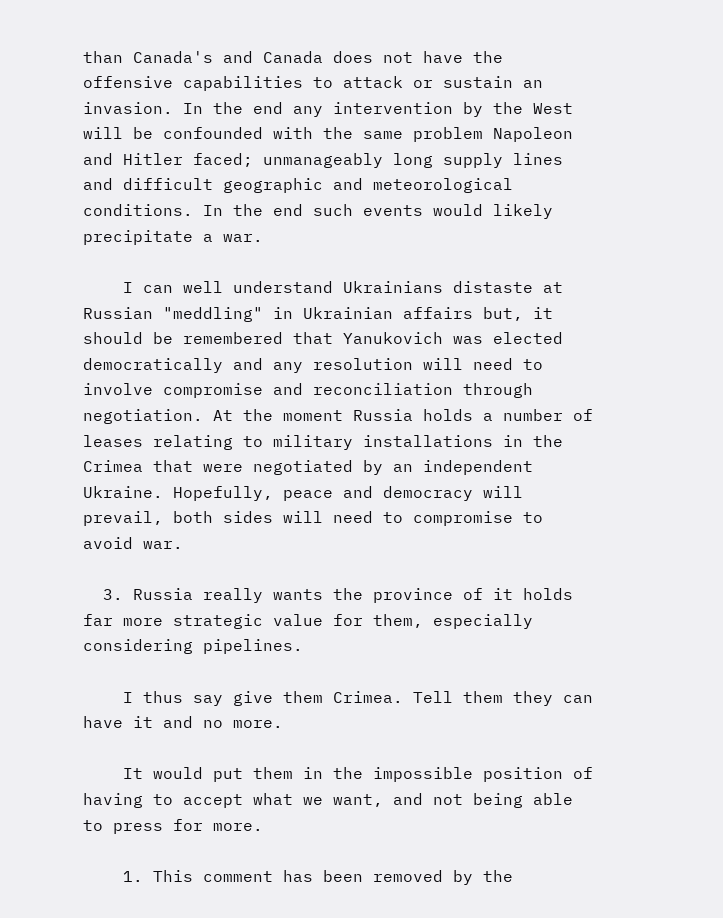than Canada's and Canada does not have the offensive capabilities to attack or sustain an invasion. In the end any intervention by the West will be confounded with the same problem Napoleon and Hitler faced; unmanageably long supply lines and difficult geographic and meteorological conditions. In the end such events would likely precipitate a war.

    I can well understand Ukrainians distaste at Russian "meddling" in Ukrainian affairs but, it should be remembered that Yanukovich was elected democratically and any resolution will need to involve compromise and reconciliation through negotiation. At the moment Russia holds a number of leases relating to military installations in the Crimea that were negotiated by an independent Ukraine. Hopefully, peace and democracy will prevail, both sides will need to compromise to avoid war.

  3. Russia really wants the province of it holds far more strategic value for them, especially considering pipelines.

    I thus say give them Crimea. Tell them they can have it and no more.

    It would put them in the impossible position of having to accept what we want, and not being able to press for more.

    1. This comment has been removed by the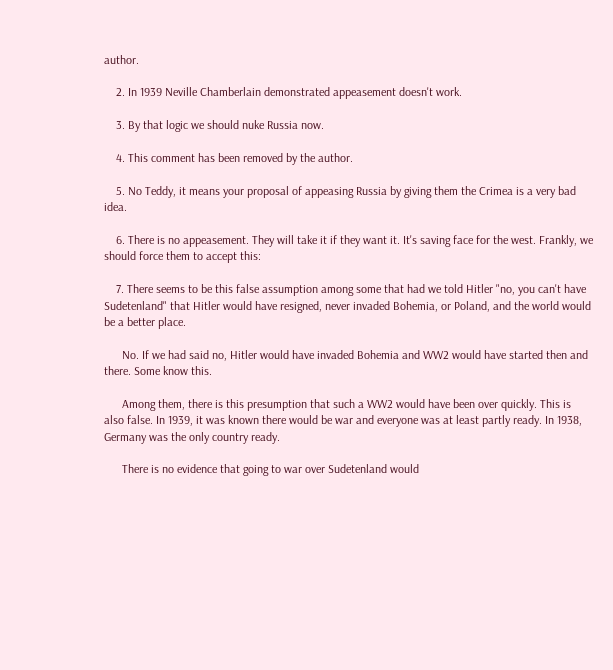author.

    2. In 1939 Neville Chamberlain demonstrated appeasement doesn't work.

    3. By that logic we should nuke Russia now.

    4. This comment has been removed by the author.

    5. No Teddy, it means your proposal of appeasing Russia by giving them the Crimea is a very bad idea.

    6. There is no appeasement. They will take it if they want it. It's saving face for the west. Frankly, we should force them to accept this:

    7. There seems to be this false assumption among some that had we told Hitler "no, you can't have Sudetenland" that Hitler would have resigned, never invaded Bohemia, or Poland, and the world would be a better place.

      No. If we had said no, Hitler would have invaded Bohemia and WW2 would have started then and there. Some know this.

      Among them, there is this presumption that such a WW2 would have been over quickly. This is also false. In 1939, it was known there would be war and everyone was at least partly ready. In 1938, Germany was the only country ready.

      There is no evidence that going to war over Sudetenland would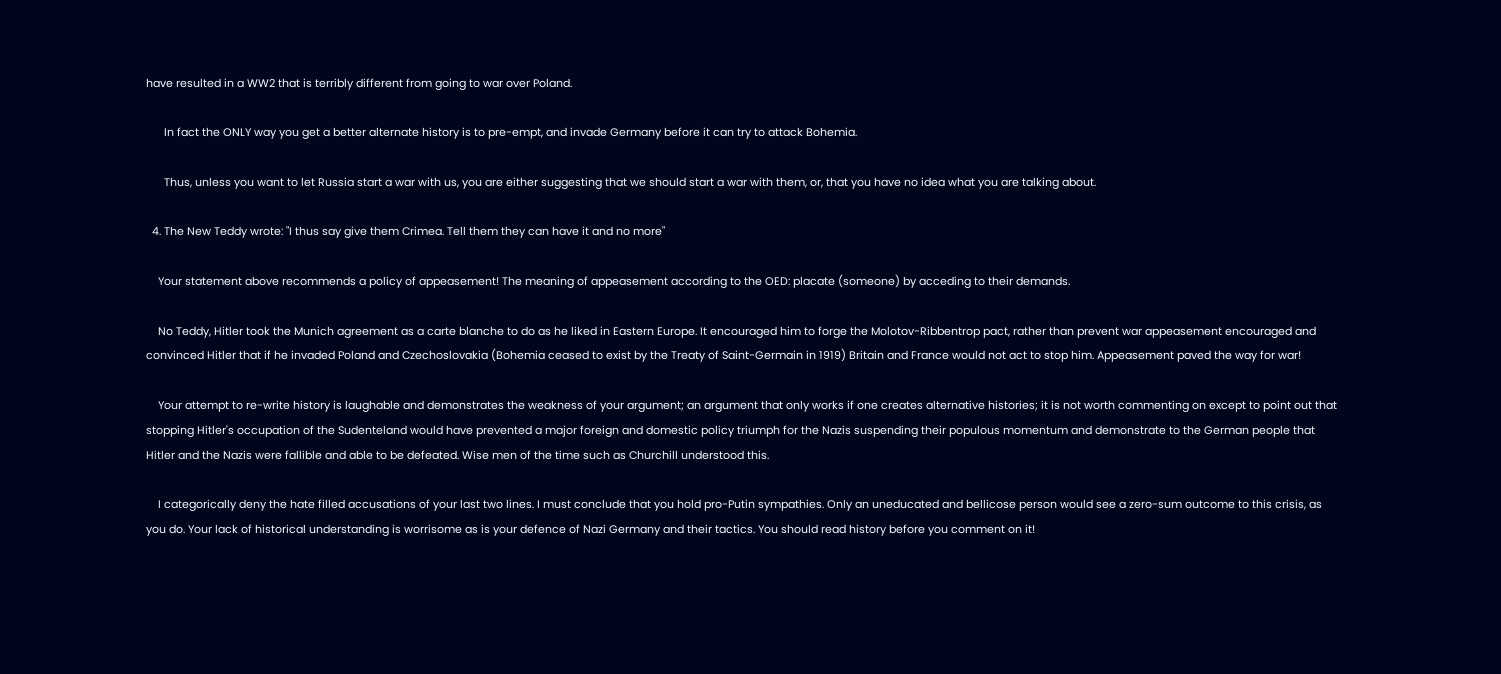have resulted in a WW2 that is terribly different from going to war over Poland.

      In fact the ONLY way you get a better alternate history is to pre-empt, and invade Germany before it can try to attack Bohemia.

      Thus, unless you want to let Russia start a war with us, you are either suggesting that we should start a war with them, or, that you have no idea what you are talking about.

  4. The New Teddy wrote: "I thus say give them Crimea. Tell them they can have it and no more"

    Your statement above recommends a policy of appeasement! The meaning of appeasement according to the OED: placate (someone) by acceding to their demands.

    No Teddy, Hitler took the Munich agreement as a carte blanche to do as he liked in Eastern Europe. It encouraged him to forge the Molotov-Ribbentrop pact, rather than prevent war appeasement encouraged and convinced Hitler that if he invaded Poland and Czechoslovakia (Bohemia ceased to exist by the Treaty of Saint-Germain in 1919) Britain and France would not act to stop him. Appeasement paved the way for war!

    Your attempt to re-write history is laughable and demonstrates the weakness of your argument; an argument that only works if one creates alternative histories; it is not worth commenting on except to point out that stopping Hitler's occupation of the Sudenteland would have prevented a major foreign and domestic policy triumph for the Nazis suspending their populous momentum and demonstrate to the German people that Hitler and the Nazis were fallible and able to be defeated. Wise men of the time such as Churchill understood this.

    I categorically deny the hate filled accusations of your last two lines. I must conclude that you hold pro-Putin sympathies. Only an uneducated and bellicose person would see a zero-sum outcome to this crisis, as you do. Your lack of historical understanding is worrisome as is your defence of Nazi Germany and their tactics. You should read history before you comment on it!